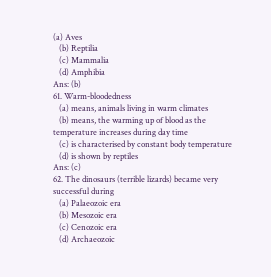(a) Aves
   (b) Reptilia
   (c) Mammalia
   (d) Amphibia
Ans: (b)
61. Warm-bloodedness
   (a) means, animals living in warm climates
   (b) means, the warming up of blood as the temperature increases during day time
   (c) is characterised by constant body temperature
   (d) is shown by reptiles
Ans: (c)
62. The dinosaurs (terrible lizards) became very successful during
   (a) Palaeozoic era
   (b) Mesozoic era
   (c) Cenozoic era
   (d) Archaeozoic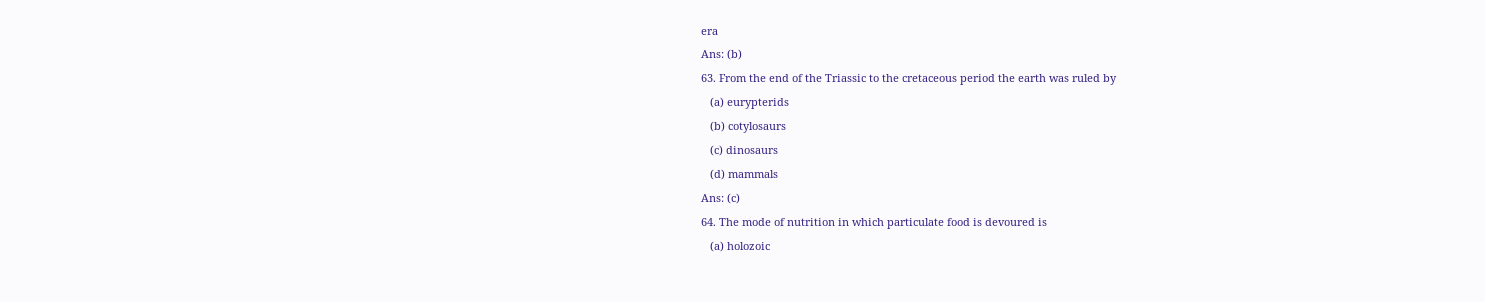era
Ans: (b)
63. From the end of the Triassic to the cretaceous period the earth was ruled by
   (a) eurypterids
   (b) cotylosaurs
   (c) dinosaurs
   (d) mammals
Ans: (c)
64. The mode of nutrition in which particulate food is devoured is
   (a) holozoic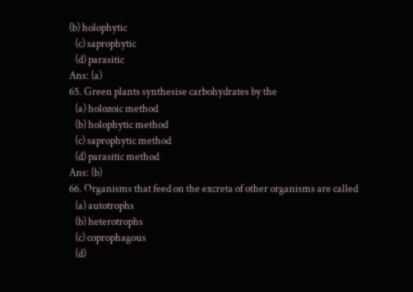(b) holophytic
   (c) saprophytic
   (d) parasitic
Ans: (a)
65. Green plants synthesise carbohydrates by the
   (a) holozoic method
   (b) holophytic method
   (c) saprophytic method
   (d) parasitic method
Ans: (b)
66. Organisms that feed on the excreta of other organisms are called
   (a) autotrophs
   (b) heterotrophs
   (c) coprophagous
   (d)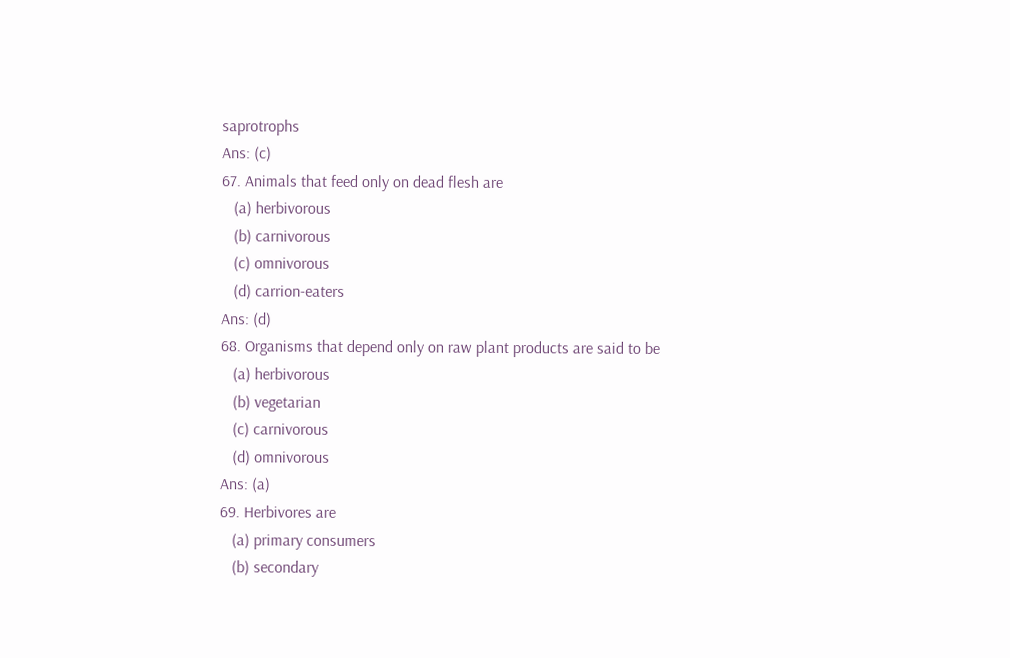saprotrophs
Ans: (c)
67. Animals that feed only on dead flesh are
   (a) herbivorous
   (b) carnivorous
   (c) omnivorous
   (d) carrion-eaters
Ans: (d)
68. Organisms that depend only on raw plant products are said to be
   (a) herbivorous
   (b) vegetarian
   (c) carnivorous
   (d) omnivorous
Ans: (a)
69. Herbivores are
   (a) primary consumers
   (b) secondary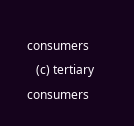consumers
   (c) tertiary consumers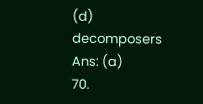(d) decomposers
Ans: (a)
70.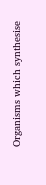Organisms which synthesise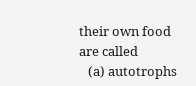their own food are called
   (a) autotrophs